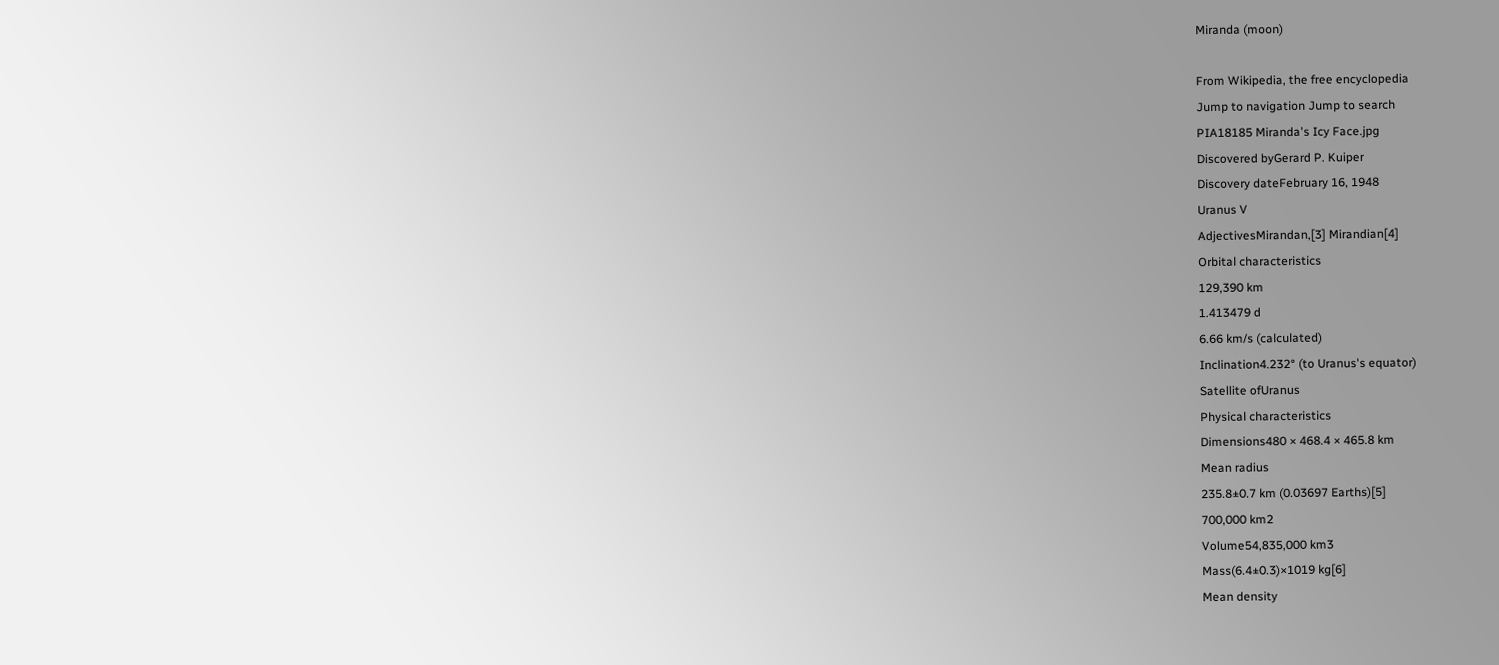Miranda (moon)

From Wikipedia, the free encyclopedia
Jump to navigation Jump to search
PIA18185 Miranda's Icy Face.jpg
Discovered byGerard P. Kuiper
Discovery dateFebruary 16, 1948
Uranus V
AdjectivesMirandan,[3] Mirandian[4]
Orbital characteristics
129,390 km
1.413479 d
6.66 km/s (calculated)
Inclination4.232° (to Uranus's equator)
Satellite ofUranus
Physical characteristics
Dimensions480 × 468.4 × 465.8 km
Mean radius
235.8±0.7 km (0.03697 Earths)[5]
700,000 km2
Volume54,835,000 km3
Mass(6.4±0.3)×1019 kg[6]
Mean density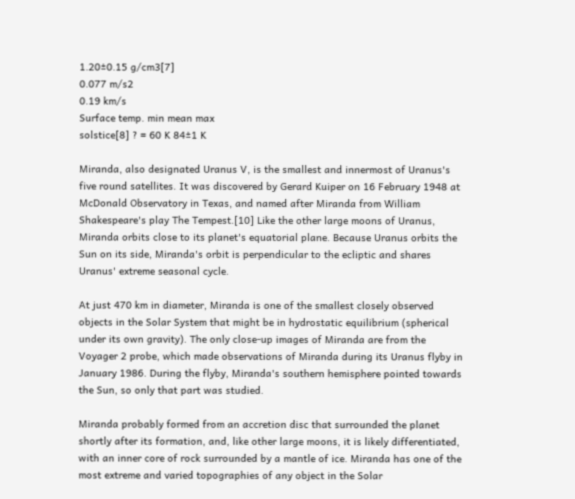1.20±0.15 g/cm3[7]
0.077 m/s2
0.19 km/s
Surface temp. min mean max
solstice[8] ? ≈ 60 K 84±1 K

Miranda, also designated Uranus V, is the smallest and innermost of Uranus's five round satellites. It was discovered by Gerard Kuiper on 16 February 1948 at McDonald Observatory in Texas, and named after Miranda from William Shakespeare's play The Tempest.[10] Like the other large moons of Uranus, Miranda orbits close to its planet's equatorial plane. Because Uranus orbits the Sun on its side, Miranda's orbit is perpendicular to the ecliptic and shares Uranus' extreme seasonal cycle.

At just 470 km in diameter, Miranda is one of the smallest closely observed objects in the Solar System that might be in hydrostatic equilibrium (spherical under its own gravity). The only close-up images of Miranda are from the Voyager 2 probe, which made observations of Miranda during its Uranus flyby in January 1986. During the flyby, Miranda's southern hemisphere pointed towards the Sun, so only that part was studied.

Miranda probably formed from an accretion disc that surrounded the planet shortly after its formation, and, like other large moons, it is likely differentiated, with an inner core of rock surrounded by a mantle of ice. Miranda has one of the most extreme and varied topographies of any object in the Solar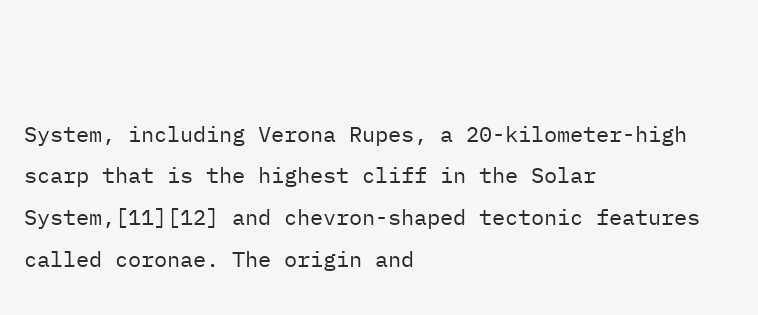System, including Verona Rupes, a 20-kilometer-high scarp that is the highest cliff in the Solar System,[11][12] and chevron-shaped tectonic features called coronae. The origin and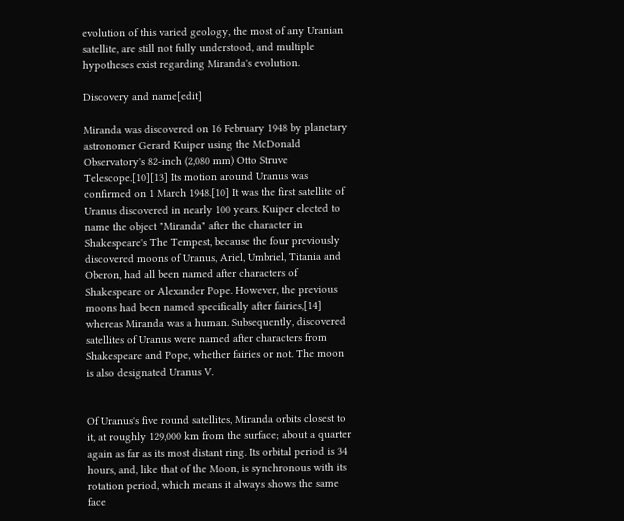evolution of this varied geology, the most of any Uranian satellite, are still not fully understood, and multiple hypotheses exist regarding Miranda's evolution.

Discovery and name[edit]

Miranda was discovered on 16 February 1948 by planetary astronomer Gerard Kuiper using the McDonald Observatory's 82-inch (2,080 mm) Otto Struve Telescope.[10][13] Its motion around Uranus was confirmed on 1 March 1948.[10] It was the first satellite of Uranus discovered in nearly 100 years. Kuiper elected to name the object "Miranda" after the character in Shakespeare's The Tempest, because the four previously discovered moons of Uranus, Ariel, Umbriel, Titania and Oberon, had all been named after characters of Shakespeare or Alexander Pope. However, the previous moons had been named specifically after fairies,[14] whereas Miranda was a human. Subsequently, discovered satellites of Uranus were named after characters from Shakespeare and Pope, whether fairies or not. The moon is also designated Uranus V.


Of Uranus's five round satellites, Miranda orbits closest to it, at roughly 129,000 km from the surface; about a quarter again as far as its most distant ring. Its orbital period is 34 hours, and, like that of the Moon, is synchronous with its rotation period, which means it always shows the same face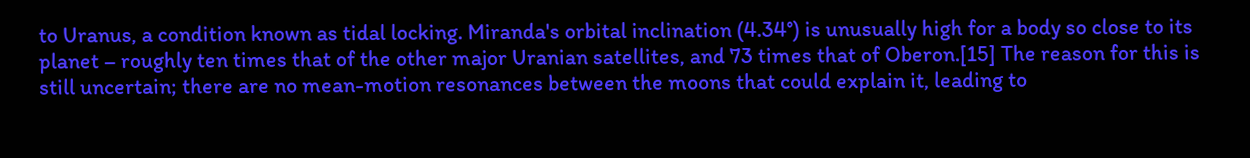to Uranus, a condition known as tidal locking. Miranda's orbital inclination (4.34°) is unusually high for a body so close to its planet – roughly ten times that of the other major Uranian satellites, and 73 times that of Oberon.[15] The reason for this is still uncertain; there are no mean-motion resonances between the moons that could explain it, leading to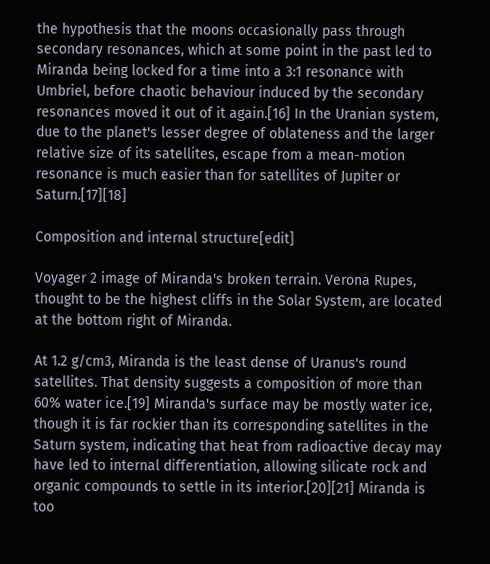the hypothesis that the moons occasionally pass through secondary resonances, which at some point in the past led to Miranda being locked for a time into a 3:1 resonance with Umbriel, before chaotic behaviour induced by the secondary resonances moved it out of it again.[16] In the Uranian system, due to the planet's lesser degree of oblateness and the larger relative size of its satellites, escape from a mean-motion resonance is much easier than for satellites of Jupiter or Saturn.[17][18]

Composition and internal structure[edit]

Voyager 2 image of Miranda's broken terrain. Verona Rupes, thought to be the highest cliffs in the Solar System, are located at the bottom right of Miranda.

At 1.2 g/cm3, Miranda is the least dense of Uranus's round satellites. That density suggests a composition of more than 60% water ice.[19] Miranda's surface may be mostly water ice, though it is far rockier than its corresponding satellites in the Saturn system, indicating that heat from radioactive decay may have led to internal differentiation, allowing silicate rock and organic compounds to settle in its interior.[20][21] Miranda is too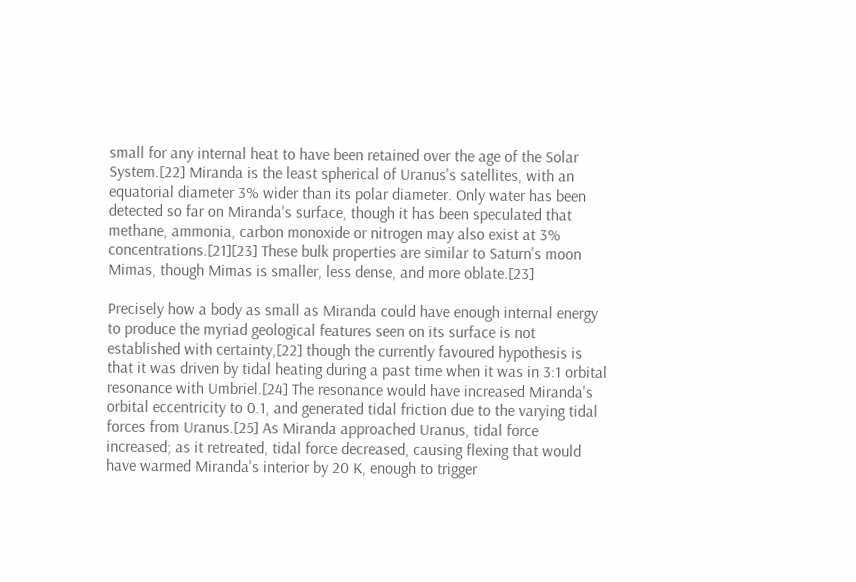small for any internal heat to have been retained over the age of the Solar System.[22] Miranda is the least spherical of Uranus's satellites, with an equatorial diameter 3% wider than its polar diameter. Only water has been detected so far on Miranda's surface, though it has been speculated that methane, ammonia, carbon monoxide or nitrogen may also exist at 3% concentrations.[21][23] These bulk properties are similar to Saturn's moon Mimas, though Mimas is smaller, less dense, and more oblate.[23]

Precisely how a body as small as Miranda could have enough internal energy to produce the myriad geological features seen on its surface is not established with certainty,[22] though the currently favoured hypothesis is that it was driven by tidal heating during a past time when it was in 3:1 orbital resonance with Umbriel.[24] The resonance would have increased Miranda's orbital eccentricity to 0.1, and generated tidal friction due to the varying tidal forces from Uranus.[25] As Miranda approached Uranus, tidal force increased; as it retreated, tidal force decreased, causing flexing that would have warmed Miranda's interior by 20 K, enough to trigger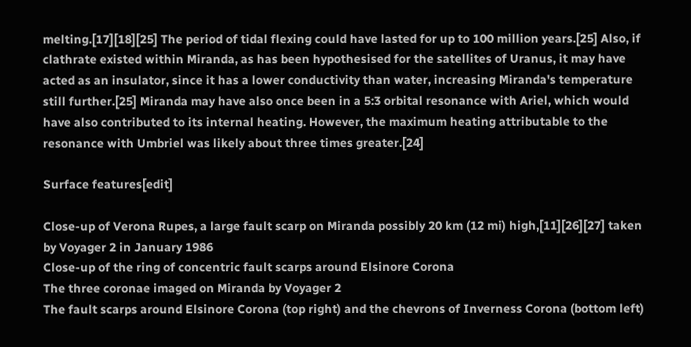melting.[17][18][25] The period of tidal flexing could have lasted for up to 100 million years.[25] Also, if clathrate existed within Miranda, as has been hypothesised for the satellites of Uranus, it may have acted as an insulator, since it has a lower conductivity than water, increasing Miranda's temperature still further.[25] Miranda may have also once been in a 5:3 orbital resonance with Ariel, which would have also contributed to its internal heating. However, the maximum heating attributable to the resonance with Umbriel was likely about three times greater.[24]

Surface features[edit]

Close-up of Verona Rupes, a large fault scarp on Miranda possibly 20 km (12 mi) high,[11][26][27] taken by Voyager 2 in January 1986
Close-up of the ring of concentric fault scarps around Elsinore Corona
The three coronae imaged on Miranda by Voyager 2
The fault scarps around Elsinore Corona (top right) and the chevrons of Inverness Corona (bottom left)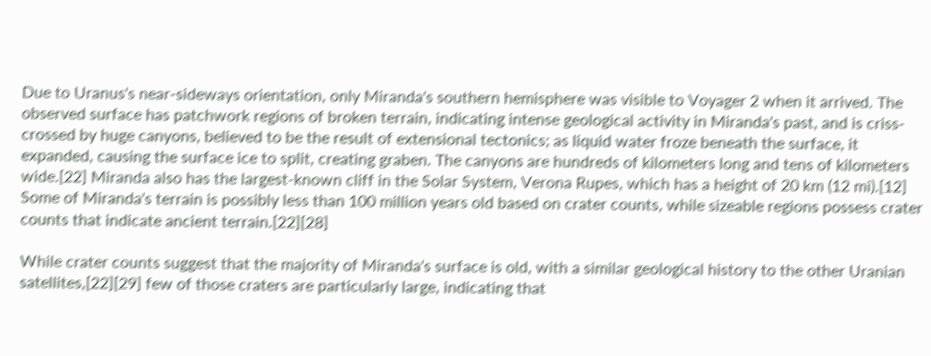Due to Uranus's near-sideways orientation, only Miranda's southern hemisphere was visible to Voyager 2 when it arrived. The observed surface has patchwork regions of broken terrain, indicating intense geological activity in Miranda's past, and is criss-crossed by huge canyons, believed to be the result of extensional tectonics; as liquid water froze beneath the surface, it expanded, causing the surface ice to split, creating graben. The canyons are hundreds of kilometers long and tens of kilometers wide.[22] Miranda also has the largest-known cliff in the Solar System, Verona Rupes, which has a height of 20 km (12 mi).[12] Some of Miranda's terrain is possibly less than 100 million years old based on crater counts, while sizeable regions possess crater counts that indicate ancient terrain.[22][28]

While crater counts suggest that the majority of Miranda's surface is old, with a similar geological history to the other Uranian satellites,[22][29] few of those craters are particularly large, indicating that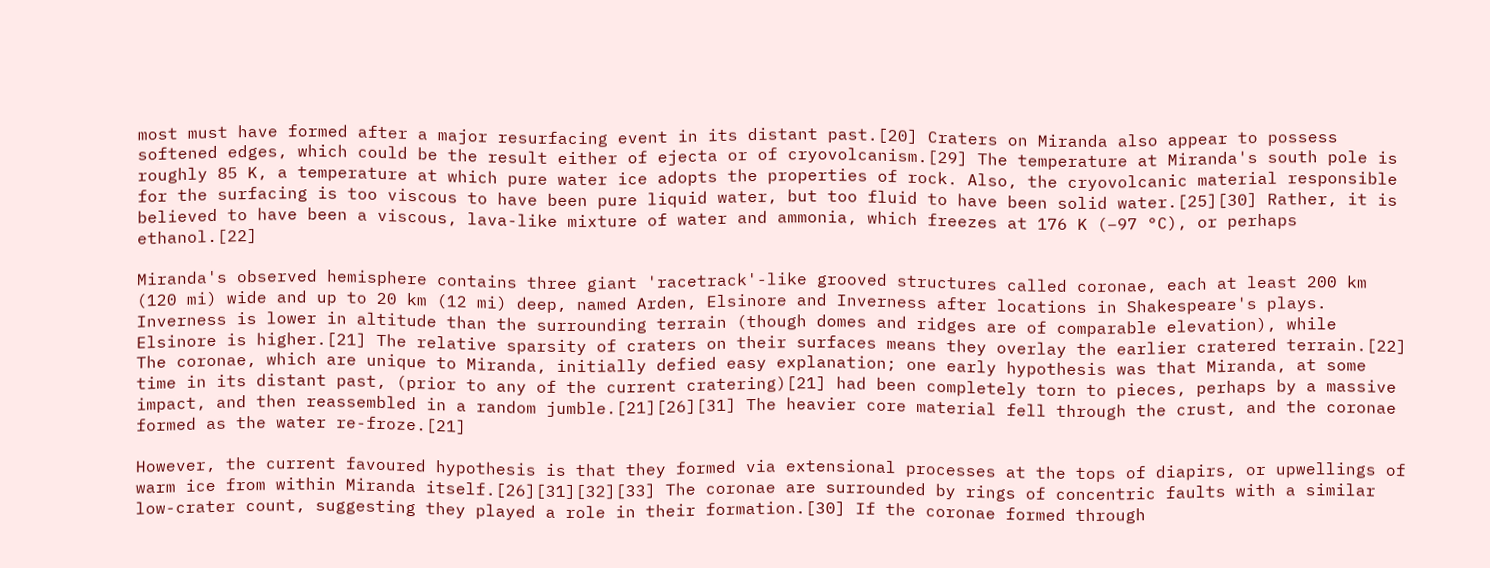most must have formed after a major resurfacing event in its distant past.[20] Craters on Miranda also appear to possess softened edges, which could be the result either of ejecta or of cryovolcanism.[29] The temperature at Miranda's south pole is roughly 85 K, a temperature at which pure water ice adopts the properties of rock. Also, the cryovolcanic material responsible for the surfacing is too viscous to have been pure liquid water, but too fluid to have been solid water.[25][30] Rather, it is believed to have been a viscous, lava-like mixture of water and ammonia, which freezes at 176 K (−97 °C), or perhaps ethanol.[22]

Miranda's observed hemisphere contains three giant 'racetrack'-like grooved structures called coronae, each at least 200 km (120 mi) wide and up to 20 km (12 mi) deep, named Arden, Elsinore and Inverness after locations in Shakespeare's plays. Inverness is lower in altitude than the surrounding terrain (though domes and ridges are of comparable elevation), while Elsinore is higher.[21] The relative sparsity of craters on their surfaces means they overlay the earlier cratered terrain.[22] The coronae, which are unique to Miranda, initially defied easy explanation; one early hypothesis was that Miranda, at some time in its distant past, (prior to any of the current cratering)[21] had been completely torn to pieces, perhaps by a massive impact, and then reassembled in a random jumble.[21][26][31] The heavier core material fell through the crust, and the coronae formed as the water re-froze.[21]

However, the current favoured hypothesis is that they formed via extensional processes at the tops of diapirs, or upwellings of warm ice from within Miranda itself.[26][31][32][33] The coronae are surrounded by rings of concentric faults with a similar low-crater count, suggesting they played a role in their formation.[30] If the coronae formed through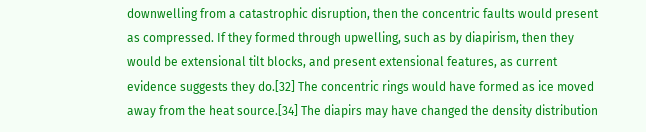downwelling from a catastrophic disruption, then the concentric faults would present as compressed. If they formed through upwelling, such as by diapirism, then they would be extensional tilt blocks, and present extensional features, as current evidence suggests they do.[32] The concentric rings would have formed as ice moved away from the heat source.[34] The diapirs may have changed the density distribution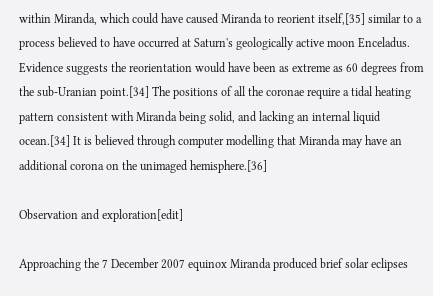within Miranda, which could have caused Miranda to reorient itself,[35] similar to a process believed to have occurred at Saturn's geologically active moon Enceladus. Evidence suggests the reorientation would have been as extreme as 60 degrees from the sub-Uranian point.[34] The positions of all the coronae require a tidal heating pattern consistent with Miranda being solid, and lacking an internal liquid ocean.[34] It is believed through computer modelling that Miranda may have an additional corona on the unimaged hemisphere.[36]

Observation and exploration[edit]

Approaching the 7 December 2007 equinox Miranda produced brief solar eclipses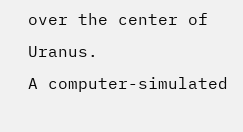over the center of Uranus.
A computer-simulated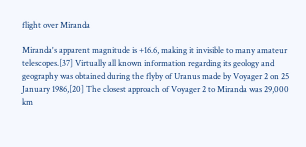flight over Miranda

Miranda's apparent magnitude is +16.6, making it invisible to many amateur telescopes.[37] Virtually all known information regarding its geology and geography was obtained during the flyby of Uranus made by Voyager 2 on 25 January 1986,[20] The closest approach of Voyager 2 to Miranda was 29,000 km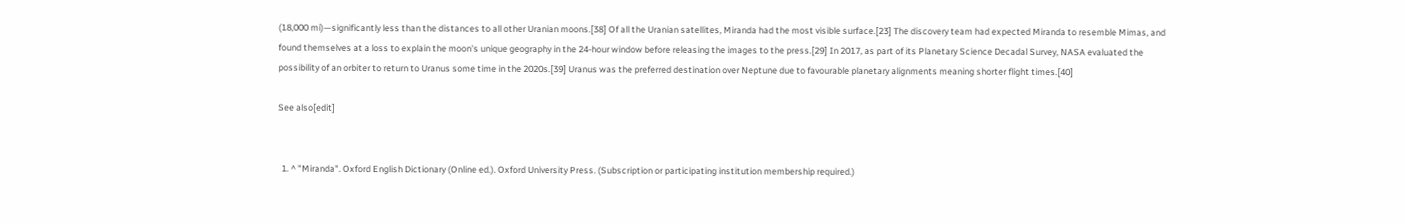(18,000 mi)—significantly less than the distances to all other Uranian moons.[38] Of all the Uranian satellites, Miranda had the most visible surface.[23] The discovery team had expected Miranda to resemble Mimas, and found themselves at a loss to explain the moon's unique geography in the 24-hour window before releasing the images to the press.[29] In 2017, as part of its Planetary Science Decadal Survey, NASA evaluated the possibility of an orbiter to return to Uranus some time in the 2020s.[39] Uranus was the preferred destination over Neptune due to favourable planetary alignments meaning shorter flight times.[40]

See also[edit]


  1. ^ "Miranda". Oxford English Dictionary (Online ed.). Oxford University Press. (Subscription or participating institution membership required.)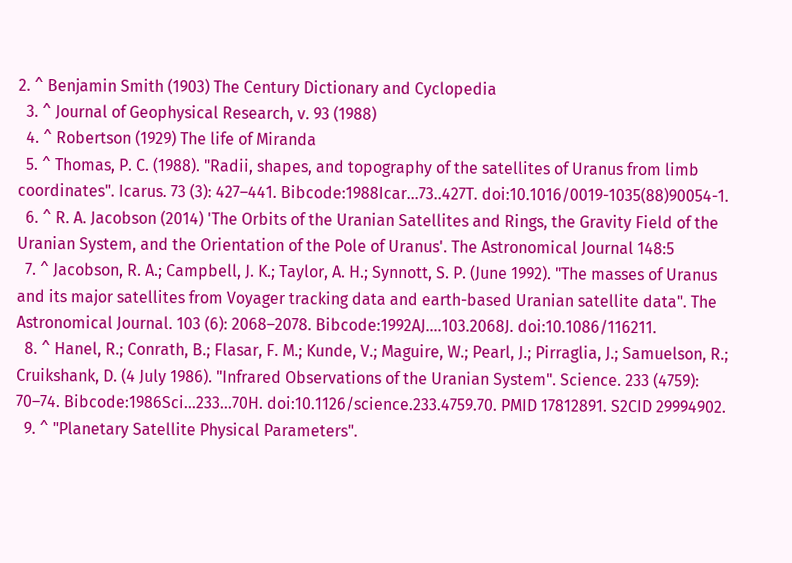2. ^ Benjamin Smith (1903) The Century Dictionary and Cyclopedia
  3. ^ Journal of Geophysical Research, v. 93 (1988)
  4. ^ Robertson (1929) The life of Miranda
  5. ^ Thomas, P. C. (1988). "Radii, shapes, and topography of the satellites of Uranus from limb coordinates". Icarus. 73 (3): 427–441. Bibcode:1988Icar...73..427T. doi:10.1016/0019-1035(88)90054-1.
  6. ^ R. A. Jacobson (2014) 'The Orbits of the Uranian Satellites and Rings, the Gravity Field of the Uranian System, and the Orientation of the Pole of Uranus'. The Astronomical Journal 148:5
  7. ^ Jacobson, R. A.; Campbell, J. K.; Taylor, A. H.; Synnott, S. P. (June 1992). "The masses of Uranus and its major satellites from Voyager tracking data and earth-based Uranian satellite data". The Astronomical Journal. 103 (6): 2068–2078. Bibcode:1992AJ....103.2068J. doi:10.1086/116211.
  8. ^ Hanel, R.; Conrath, B.; Flasar, F. M.; Kunde, V.; Maguire, W.; Pearl, J.; Pirraglia, J.; Samuelson, R.; Cruikshank, D. (4 July 1986). "Infrared Observations of the Uranian System". Science. 233 (4759): 70–74. Bibcode:1986Sci...233...70H. doi:10.1126/science.233.4759.70. PMID 17812891. S2CID 29994902.
  9. ^ "Planetary Satellite Physical Parameters".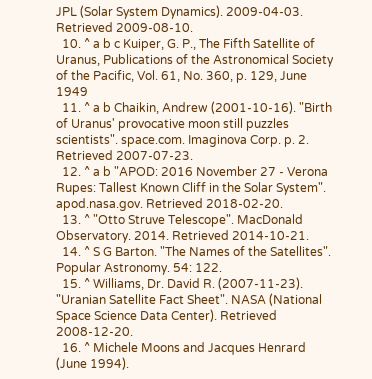JPL (Solar System Dynamics). 2009-04-03. Retrieved 2009-08-10.
  10. ^ a b c Kuiper, G. P., The Fifth Satellite of Uranus, Publications of the Astronomical Society of the Pacific, Vol. 61, No. 360, p. 129, June 1949
  11. ^ a b Chaikin, Andrew (2001-10-16). "Birth of Uranus' provocative moon still puzzles scientists". space.com. Imaginova Corp. p. 2. Retrieved 2007-07-23.
  12. ^ a b "APOD: 2016 November 27 - Verona Rupes: Tallest Known Cliff in the Solar System". apod.nasa.gov. Retrieved 2018-02-20.
  13. ^ "Otto Struve Telescope". MacDonald Observatory. 2014. Retrieved 2014-10-21.
  14. ^ S G Barton. "The Names of the Satellites". Popular Astronomy. 54: 122.
  15. ^ Williams, Dr. David R. (2007-11-23). "Uranian Satellite Fact Sheet". NASA (National Space Science Data Center). Retrieved 2008-12-20.
  16. ^ Michele Moons and Jacques Henrard (June 1994).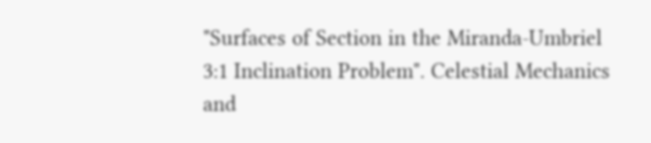"Surfaces of Section in the Miranda-Umbriel 3:1 Inclination Problem". Celestial Mechanics and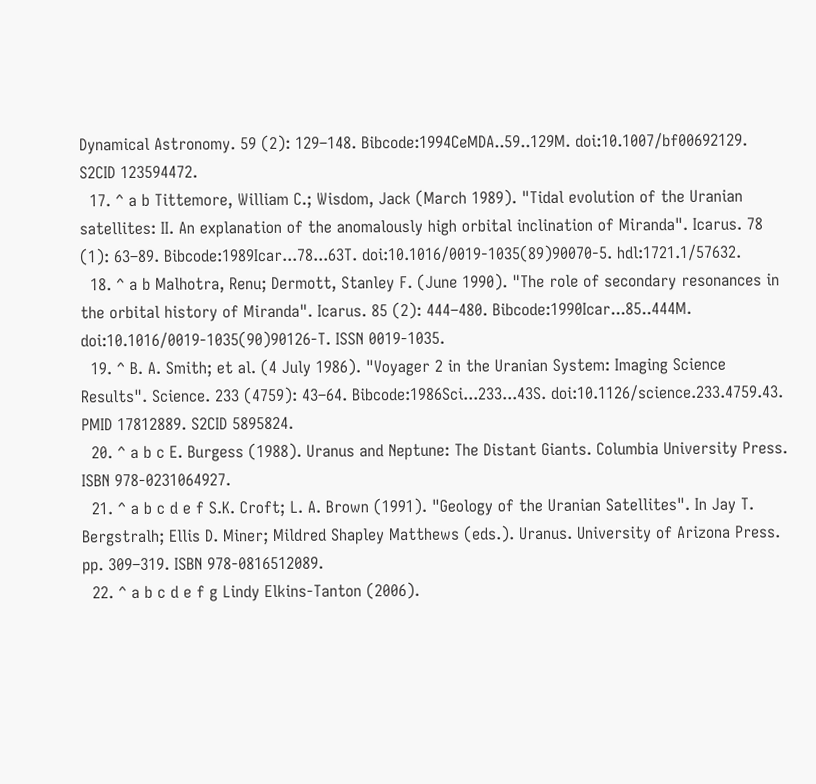Dynamical Astronomy. 59 (2): 129–148. Bibcode:1994CeMDA..59..129M. doi:10.1007/bf00692129. S2CID 123594472.
  17. ^ a b Tittemore, William C.; Wisdom, Jack (March 1989). "Tidal evolution of the Uranian satellites: II. An explanation of the anomalously high orbital inclination of Miranda". Icarus. 78 (1): 63–89. Bibcode:1989Icar...78...63T. doi:10.1016/0019-1035(89)90070-5. hdl:1721.1/57632.
  18. ^ a b Malhotra, Renu; Dermott, Stanley F. (June 1990). "The role of secondary resonances in the orbital history of Miranda". Icarus. 85 (2): 444–480. Bibcode:1990Icar...85..444M. doi:10.1016/0019-1035(90)90126-T. ISSN 0019-1035.
  19. ^ B. A. Smith; et al. (4 July 1986). "Voyager 2 in the Uranian System: Imaging Science Results". Science. 233 (4759): 43–64. Bibcode:1986Sci...233...43S. doi:10.1126/science.233.4759.43. PMID 17812889. S2CID 5895824.
  20. ^ a b c E. Burgess (1988). Uranus and Neptune: The Distant Giants. Columbia University Press. ISBN 978-0231064927.
  21. ^ a b c d e f S.K. Croft; L. A. Brown (1991). "Geology of the Uranian Satellites". In Jay T. Bergstralh; Ellis D. Miner; Mildred Shapley Matthews (eds.). Uranus. University of Arizona Press. pp. 309–319. ISBN 978-0816512089.
  22. ^ a b c d e f g Lindy Elkins-Tanton (2006).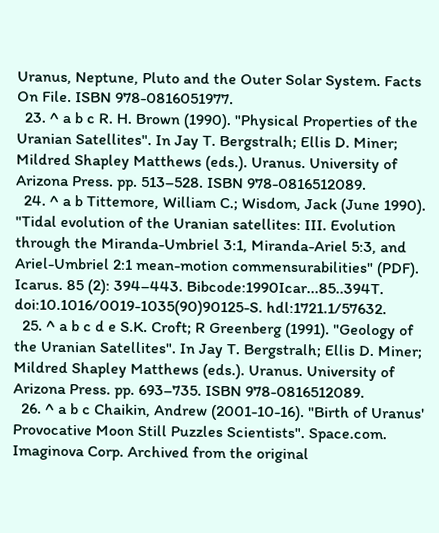Uranus, Neptune, Pluto and the Outer Solar System. Facts On File. ISBN 978-0816051977.
  23. ^ a b c R. H. Brown (1990). "Physical Properties of the Uranian Satellites". In Jay T. Bergstralh; Ellis D. Miner; Mildred Shapley Matthews (eds.). Uranus. University of Arizona Press. pp. 513–528. ISBN 978-0816512089.
  24. ^ a b Tittemore, William C.; Wisdom, Jack (June 1990). "Tidal evolution of the Uranian satellites: III. Evolution through the Miranda-Umbriel 3:1, Miranda-Ariel 5:3, and Ariel-Umbriel 2:1 mean-motion commensurabilities" (PDF). Icarus. 85 (2): 394–443. Bibcode:1990Icar...85..394T. doi:10.1016/0019-1035(90)90125-S. hdl:1721.1/57632.
  25. ^ a b c d e S.K. Croft; R Greenberg (1991). "Geology of the Uranian Satellites". In Jay T. Bergstralh; Ellis D. Miner; Mildred Shapley Matthews (eds.). Uranus. University of Arizona Press. pp. 693–735. ISBN 978-0816512089.
  26. ^ a b c Chaikin, Andrew (2001-10-16). "Birth of Uranus' Provocative Moon Still Puzzles Scientists". Space.com. Imaginova Corp. Archived from the original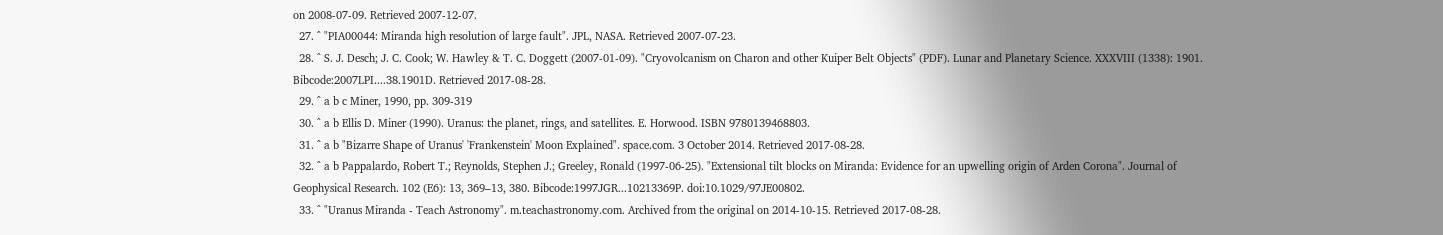on 2008-07-09. Retrieved 2007-12-07.
  27. ^ "PIA00044: Miranda high resolution of large fault". JPL, NASA. Retrieved 2007-07-23.
  28. ^ S. J. Desch; J. C. Cook; W. Hawley & T. C. Doggett (2007-01-09). "Cryovolcanism on Charon and other Kuiper Belt Objects" (PDF). Lunar and Planetary Science. XXXVIII (1338): 1901. Bibcode:2007LPI....38.1901D. Retrieved 2017-08-28.
  29. ^ a b c Miner, 1990, pp. 309-319
  30. ^ a b Ellis D. Miner (1990). Uranus: the planet, rings, and satellites. E. Horwood. ISBN 9780139468803.
  31. ^ a b "Bizarre Shape of Uranus' 'Frankenstein' Moon Explained". space.com. 3 October 2014. Retrieved 2017-08-28.
  32. ^ a b Pappalardo, Robert T.; Reynolds, Stephen J.; Greeley, Ronald (1997-06-25). "Extensional tilt blocks on Miranda: Evidence for an upwelling origin of Arden Corona". Journal of Geophysical Research. 102 (E6): 13, 369–13, 380. Bibcode:1997JGR...10213369P. doi:10.1029/97JE00802.
  33. ^ "Uranus Miranda - Teach Astronomy". m.teachastronomy.com. Archived from the original on 2014-10-15. Retrieved 2017-08-28.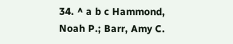34. ^ a b c Hammond, Noah P.; Barr, Amy C.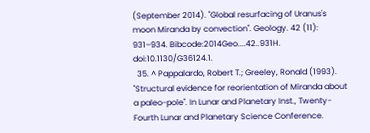(September 2014). "Global resurfacing of Uranus's moon Miranda by convection". Geology. 42 (11): 931–934. Bibcode:2014Geo....42..931H. doi:10.1130/G36124.1.
  35. ^ Pappalardo, Robert T.; Greeley, Ronald (1993). "Structural evidence for reorientation of Miranda about a paleo-pole". In Lunar and Planetary Inst., Twenty-Fourth Lunar and Planetary Science Conference.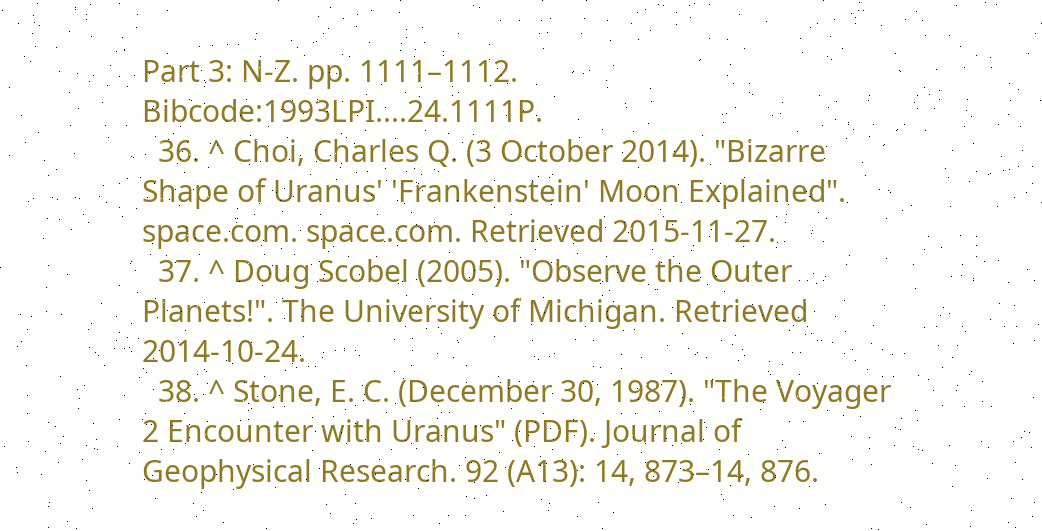Part 3: N-Z. pp. 1111–1112. Bibcode:1993LPI....24.1111P.
  36. ^ Choi, Charles Q. (3 October 2014). "Bizarre Shape of Uranus' 'Frankenstein' Moon Explained". space.com. space.com. Retrieved 2015-11-27.
  37. ^ Doug Scobel (2005). "Observe the Outer Planets!". The University of Michigan. Retrieved 2014-10-24.
  38. ^ Stone, E. C. (December 30, 1987). "The Voyager 2 Encounter with Uranus" (PDF). Journal of Geophysical Research. 92 (A13): 14, 873–14, 876.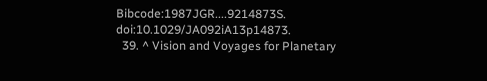Bibcode:1987JGR....9214873S. doi:10.1029/JA092iA13p14873.
  39. ^ Vision and Voyages for Planetary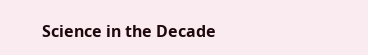Science in the Decade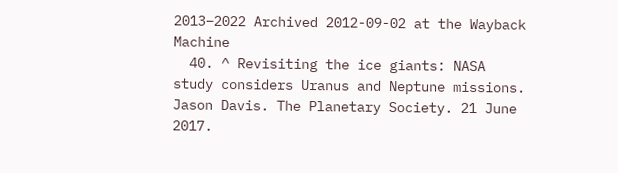2013–2022 Archived 2012-09-02 at the Wayback Machine
  40. ^ Revisiting the ice giants: NASA study considers Uranus and Neptune missions. Jason Davis. The Planetary Society. 21 June 2017.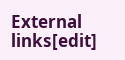External links[edit]